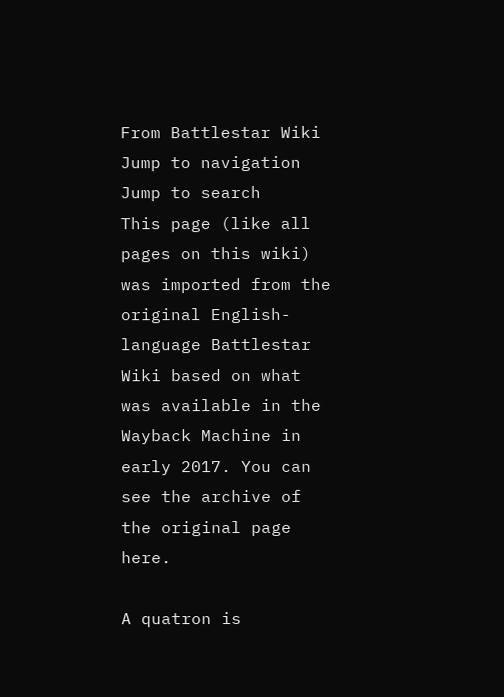From Battlestar Wiki
Jump to navigation Jump to search
This page (like all pages on this wiki) was imported from the original English-language Battlestar Wiki based on what was available in the Wayback Machine in early 2017. You can see the archive of the original page here.

A quatron is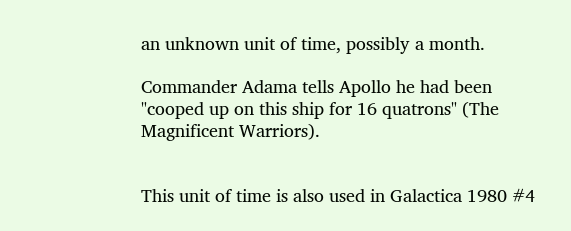an unknown unit of time, possibly a month.

Commander Adama tells Apollo he had been "cooped up on this ship for 16 quatrons" (The Magnificent Warriors).


This unit of time is also used in Galactica 1980 #4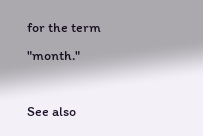for the term "month."

See also